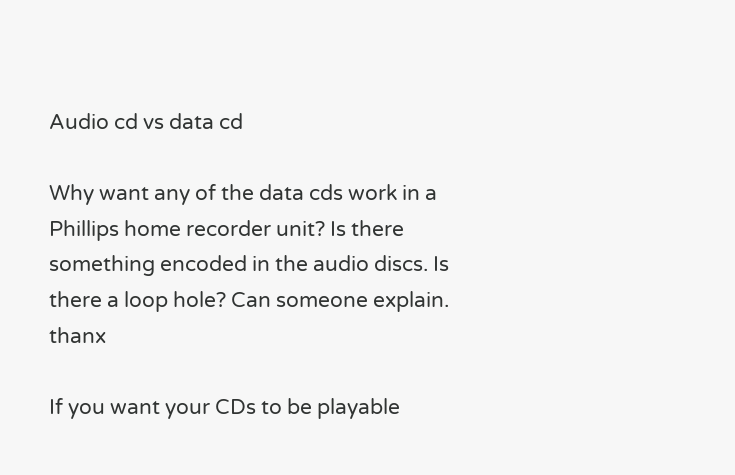Audio cd vs data cd

Why want any of the data cds work in a Phillips home recorder unit? Is there something encoded in the audio discs. Is there a loop hole? Can someone explain. thanx

If you want your CDs to be playable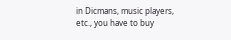in Dicmans, music players, etc., you have to buy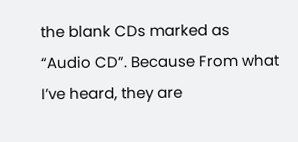the blank CDs marked as “Audio CD”. Because From what I’ve heard, they are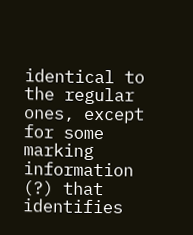identical to the regular ones, except for some marking information (?) that identifies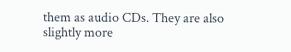them as audio CDs. They are also slightly more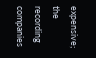expensive; the recording companies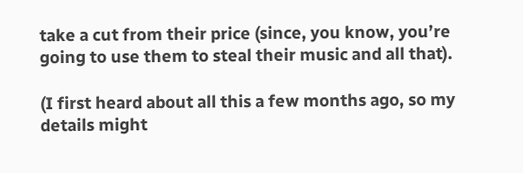take a cut from their price (since, you know, you’re going to use them to steal their music and all that).

(I first heard about all this a few months ago, so my details might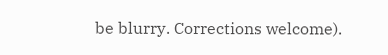be blurry. Corrections welcome).